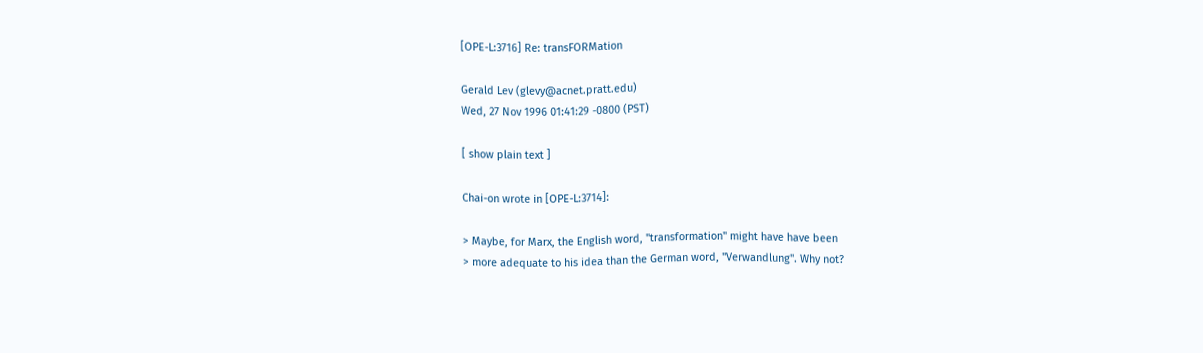[OPE-L:3716] Re: transFORMation

Gerald Lev (glevy@acnet.pratt.edu)
Wed, 27 Nov 1996 01:41:29 -0800 (PST)

[ show plain text ]

Chai-on wrote in [OPE-L:3714]:

> Maybe, for Marx, the English word, "transformation" might have have been
> more adequate to his idea than the German word, "Verwandlung". Why not?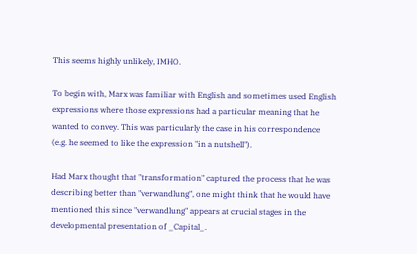This seems highly unlikely, IMHO.

To begin with, Marx was familiar with English and sometimes used English
expressions where those expressions had a particular meaning that he
wanted to convey. This was particularly the case in his correspondence
(e.g. he seemed to like the expression "in a nutshell").

Had Marx thought that "transformation" captured the process that he was
describing better than "verwandlung", one might think that he would have
mentioned this since "verwandlung" appears at crucial stages in the
developmental presentation of _Capital_.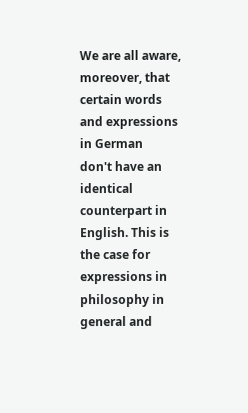We are all aware, moreover, that certain words and expressions in German
don't have an identical counterpart in English. This is the case for
expressions in philosophy in general and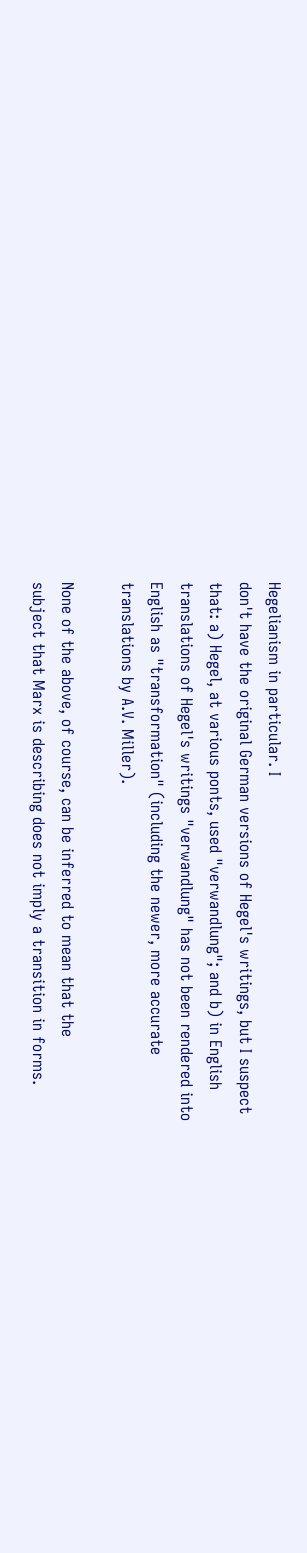Hegelianism in particular. I
don't have the original German versions of Hegel's writings, but I suspect
that: a) Hegel, at various ponts, used "verwandlung"; and b) in English
translations of Hegel's writings "verwandlung" has not been rendered into
English as "transformation" (including the newer, more accurate
translations by A.V. Miller).

None of the above, of course, can be inferred to mean that the
subject that Marx is describing does not imply a transition in forms.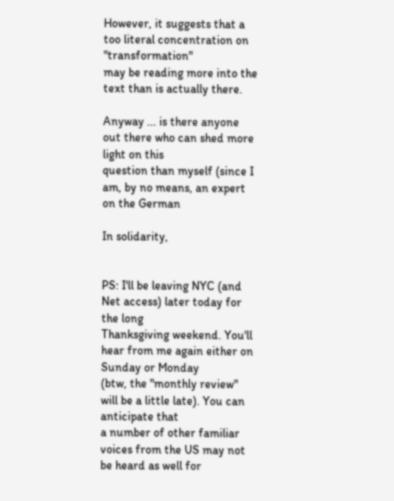However, it suggests that a too literal concentration on "transformation"
may be reading more into the text than is actually there.

Anyway ... is there anyone out there who can shed more light on this
question than myself (since I am, by no means, an expert on the German

In solidarity,


PS: I'll be leaving NYC (and Net access) later today for the long
Thanksgiving weekend. You'll hear from me again either on Sunday or Monday
(btw, the "monthly review" will be a little late). You can anticipate that
a number of other familiar voices from the US may not be heard as well for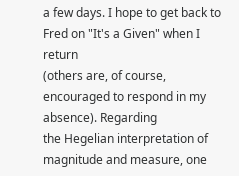a few days. I hope to get back to Fred on "It's a Given" when I return
(others are, of course, encouraged to respond in my absence). Regarding
the Hegelian interpretation of magnitude and measure, one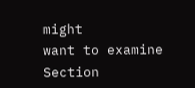might
want to examine Section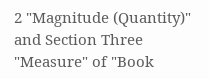2 "Magnitude (Quantity)" and Section Three
"Measure" of "Book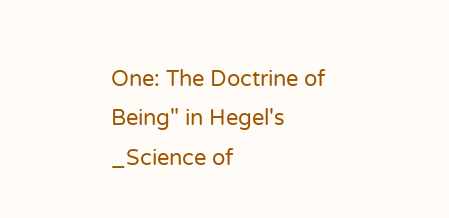One: The Doctrine of Being" in Hegel's _Science of